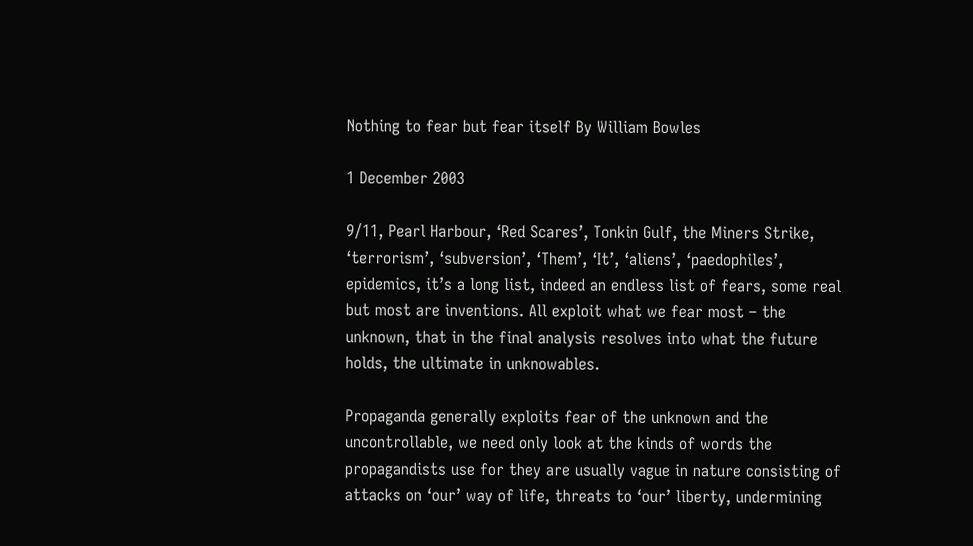Nothing to fear but fear itself By William Bowles

1 December 2003

9/11, Pearl Harbour, ‘Red Scares’, Tonkin Gulf, the Miners Strike, ‘terrorism’, ‘subversion’, ‘Them’, ‘It’, ‘aliens’, ‘paedophiles’, epidemics, it’s a long list, indeed an endless list of fears, some real but most are inventions. All exploit what we fear most – the unknown, that in the final analysis resolves into what the future holds, the ultimate in unknowables.

Propaganda generally exploits fear of the unknown and the uncontrollable, we need only look at the kinds of words the propagandists use for they are usually vague in nature consisting of attacks on ‘our’ way of life, threats to ‘our’ liberty, undermining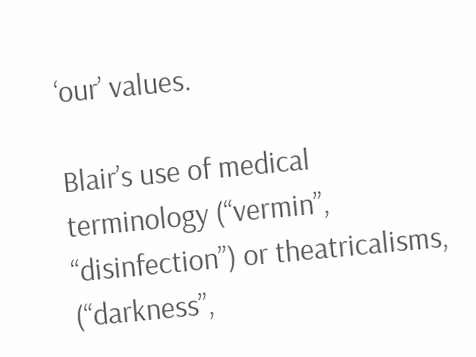‘our’ values.

Blair’s use of medical terminology (“vermin”, “disinfection”) or theatricalisms, (“darkness”,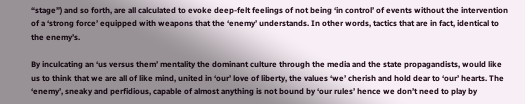“stage”) and so forth, are all calculated to evoke deep-felt feelings of not being ‘in control’ of events without the intervention of a ‘strong force’ equipped with weapons that the ‘enemy’ understands. In other words, tactics that are in fact, identical to the enemy’s.

By inculcating an ‘us versus them’ mentality the dominant culture through the media and the state propagandists, would like us to think that we are all of like mind, united in ‘our’ love of liberty, the values ‘we’ cherish and hold dear to ‘our’ hearts. The ‘enemy’, sneaky and perfidious, capable of almost anything is not bound by ‘our rules’ hence we don’t need to play by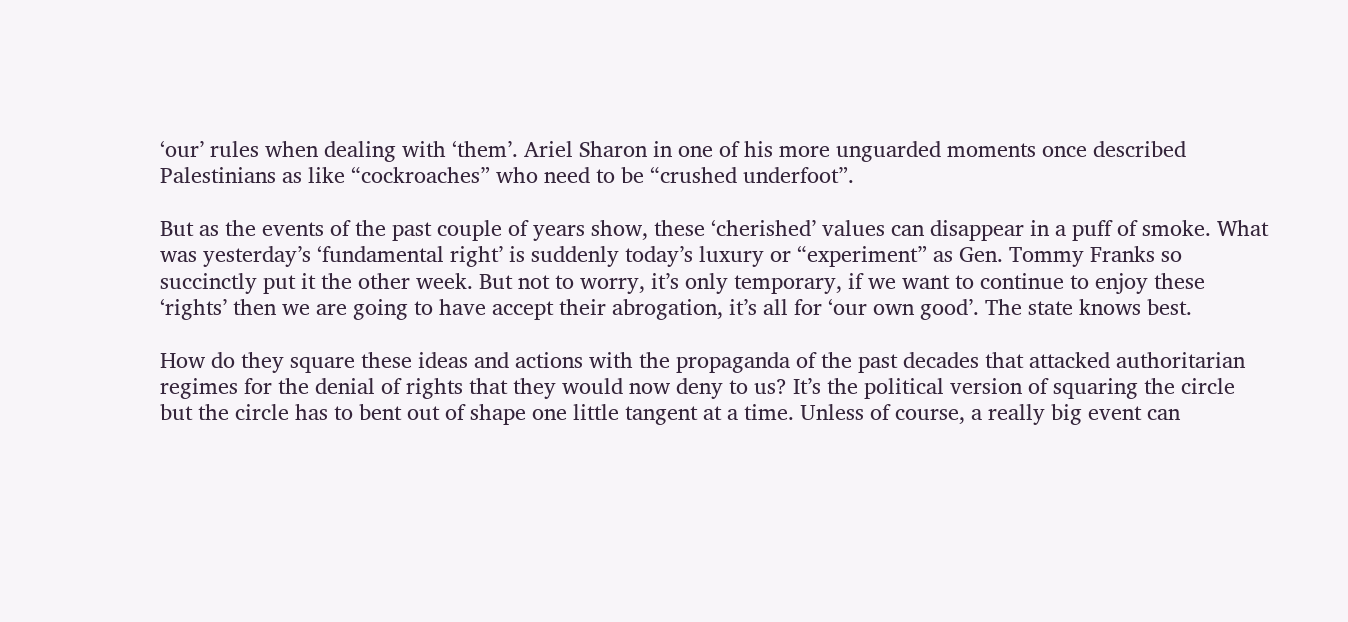‘our’ rules when dealing with ‘them’. Ariel Sharon in one of his more unguarded moments once described Palestinians as like “cockroaches” who need to be “crushed underfoot”.

But as the events of the past couple of years show, these ‘cherished’ values can disappear in a puff of smoke. What was yesterday’s ‘fundamental right’ is suddenly today’s luxury or “experiment” as Gen. Tommy Franks so succinctly put it the other week. But not to worry, it’s only temporary, if we want to continue to enjoy these ‘rights’ then we are going to have accept their abrogation, it’s all for ‘our own good’. The state knows best.

How do they square these ideas and actions with the propaganda of the past decades that attacked authoritarian regimes for the denial of rights that they would now deny to us? It’s the political version of squaring the circle but the circle has to bent out of shape one little tangent at a time. Unless of course, a really big event can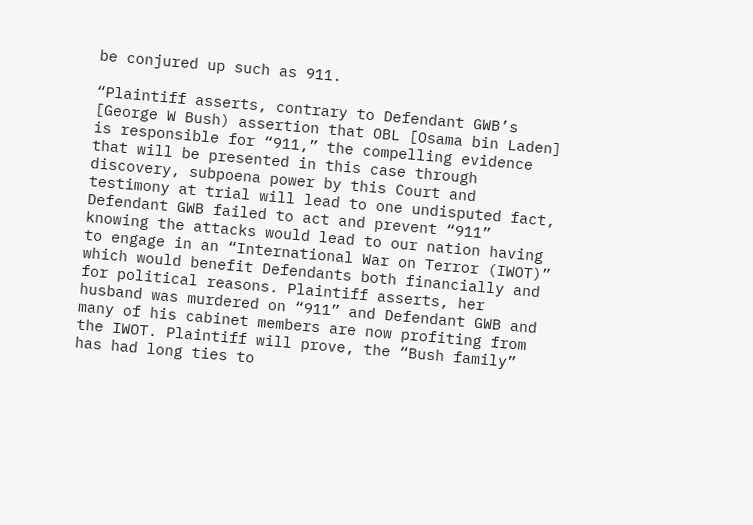be conjured up such as 911.

“Plaintiff asserts, contrary to Defendant GWB’s [George W Bush) assertion that OBL [Osama bin Laden] is responsible for “911,” the compelling evidence that will be presented in this case through discovery, subpoena power by this Court and testimony at trial will lead to one undisputed fact, Defendant GWB failed to act and prevent “911” knowing the attacks would lead to our nation having to engage in an “International War on Terror (IWOT)” which would benefit Defendants both financially and for political reasons. Plaintiff asserts, her husband was murdered on “911” and Defendant GWB and many of his cabinet members are now profiting from the IWOT. Plaintiff will prove, the “Bush family” has had long ties to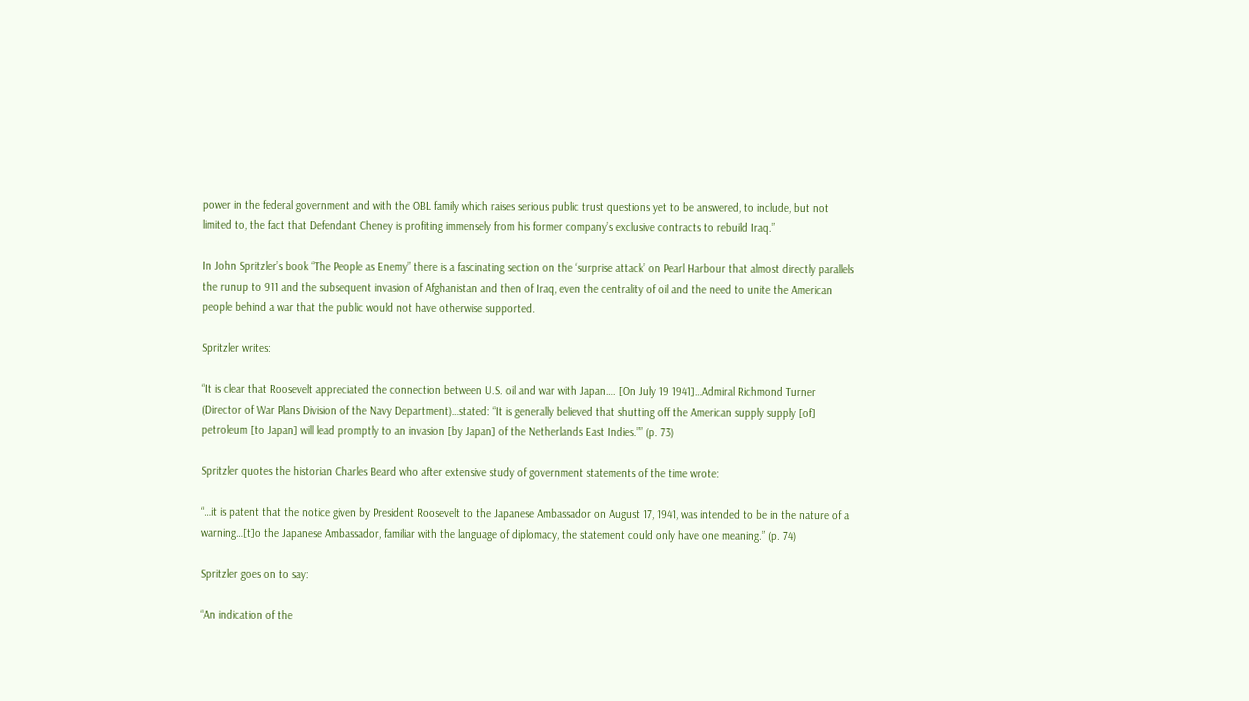power in the federal government and with the OBL family which raises serious public trust questions yet to be answered, to include, but not limited to, the fact that Defendant Cheney is profiting immensely from his former company’s exclusive contracts to rebuild Iraq.”

In John Spritzler’s book “The People as Enemy” there is a fascinating section on the ‘surprise attack’ on Pearl Harbour that almost directly parallels the runup to 911 and the subsequent invasion of Afghanistan and then of Iraq, even the centrality of oil and the need to unite the American people behind a war that the public would not have otherwise supported.

Spritzler writes:

“It is clear that Roosevelt appreciated the connection between U.S. oil and war with Japan…. [On July 19 1941]…Admiral Richmond Turner (Director of War Plans Division of the Navy Department)…stated: “It is generally believed that shutting off the American supply supply [of] petroleum [to Japan] will lead promptly to an invasion [by Japan] of the Netherlands East Indies.”” (p. 73)

Spritzler quotes the historian Charles Beard who after extensive study of government statements of the time wrote:

“…it is patent that the notice given by President Roosevelt to the Japanese Ambassador on August 17, 1941, was intended to be in the nature of a warning…[t]o the Japanese Ambassador, familiar with the language of diplomacy, the statement could only have one meaning.” (p. 74)

Spritzler goes on to say:

“An indication of the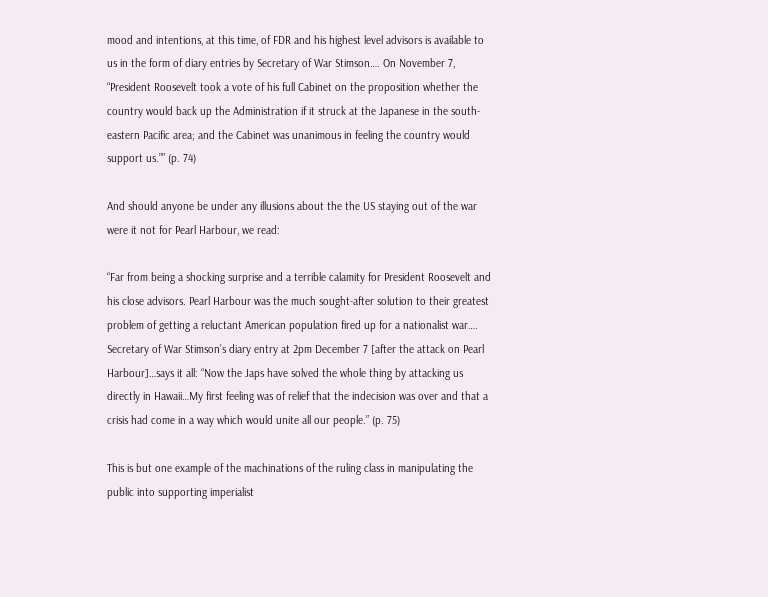mood and intentions, at this time, of FDR and his highest level advisors is available to us in the form of diary entries by Secretary of War Stimson…. On November 7, “President Roosevelt took a vote of his full Cabinet on the proposition whether the country would back up the Administration if it struck at the Japanese in the south-eastern Pacific area; and the Cabinet was unanimous in feeling the country would support us.”” (p. 74)

And should anyone be under any illusions about the the US staying out of the war were it not for Pearl Harbour, we read:

“Far from being a shocking surprise and a terrible calamity for President Roosevelt and his close advisors. Pearl Harbour was the much sought-after solution to their greatest problem of getting a reluctant American population fired up for a nationalist war…. Secretary of War Stimson’s diary entry at 2pm December 7 [after the attack on Pearl Harbour]…says it all: “Now the Japs have solved the whole thing by attacking us directly in Hawaii…My first feeling was of relief that the indecision was over and that a crisis had come in a way which would unite all our people.” (p. 75)

This is but one example of the machinations of the ruling class in manipulating the public into supporting imperialist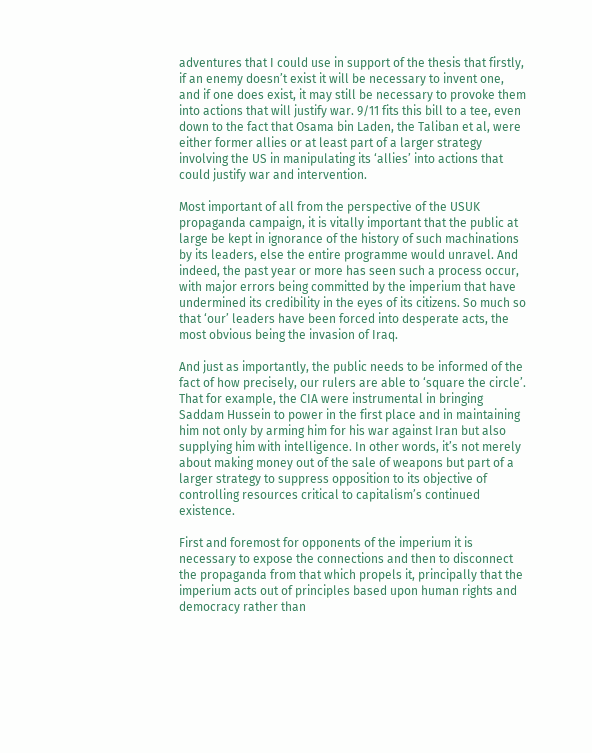adventures that I could use in support of the thesis that firstly, if an enemy doesn’t exist it will be necessary to invent one, and if one does exist, it may still be necessary to provoke them into actions that will justify war. 9/11 fits this bill to a tee, even down to the fact that Osama bin Laden, the Taliban et al, were either former allies or at least part of a larger strategy involving the US in manipulating its ‘allies’ into actions that could justify war and intervention.

Most important of all from the perspective of the USUK propaganda campaign, it is vitally important that the public at large be kept in ignorance of the history of such machinations by its leaders, else the entire programme would unravel. And indeed, the past year or more has seen such a process occur, with major errors being committed by the imperium that have undermined its credibility in the eyes of its citizens. So much so that ‘our’ leaders have been forced into desperate acts, the most obvious being the invasion of Iraq.

And just as importantly, the public needs to be informed of the fact of how precisely, our rulers are able to ‘square the circle’. That for example, the CIA were instrumental in bringing Saddam Hussein to power in the first place and in maintaining him not only by arming him for his war against Iran but also supplying him with intelligence. In other words, it’s not merely about making money out of the sale of weapons but part of a larger strategy to suppress opposition to its objective of controlling resources critical to capitalism’s continued existence.

First and foremost for opponents of the imperium it is necessary to expose the connections and then to disconnect the propaganda from that which propels it, principally that the imperium acts out of principles based upon human rights and democracy rather than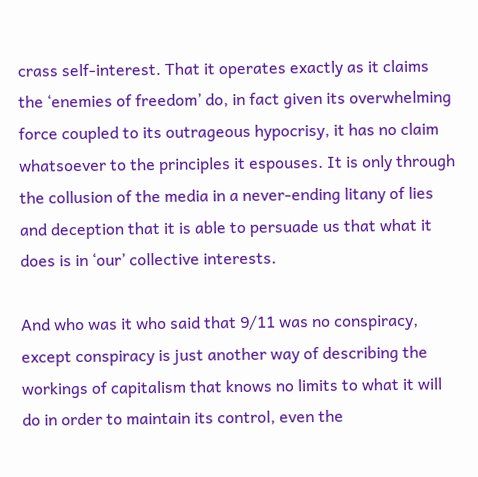crass self-interest. That it operates exactly as it claims the ‘enemies of freedom’ do, in fact given its overwhelming force coupled to its outrageous hypocrisy, it has no claim whatsoever to the principles it espouses. It is only through the collusion of the media in a never-ending litany of lies and deception that it is able to persuade us that what it does is in ‘our’ collective interests.

And who was it who said that 9/11 was no conspiracy, except conspiracy is just another way of describing the workings of capitalism that knows no limits to what it will do in order to maintain its control, even the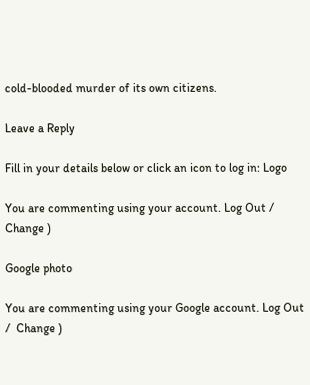cold-blooded murder of its own citizens.

Leave a Reply

Fill in your details below or click an icon to log in: Logo

You are commenting using your account. Log Out /  Change )

Google photo

You are commenting using your Google account. Log Out /  Change )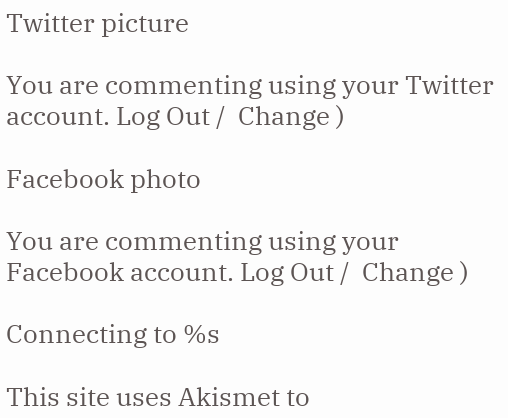Twitter picture

You are commenting using your Twitter account. Log Out /  Change )

Facebook photo

You are commenting using your Facebook account. Log Out /  Change )

Connecting to %s

This site uses Akismet to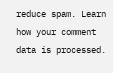reduce spam. Learn how your comment data is processed.